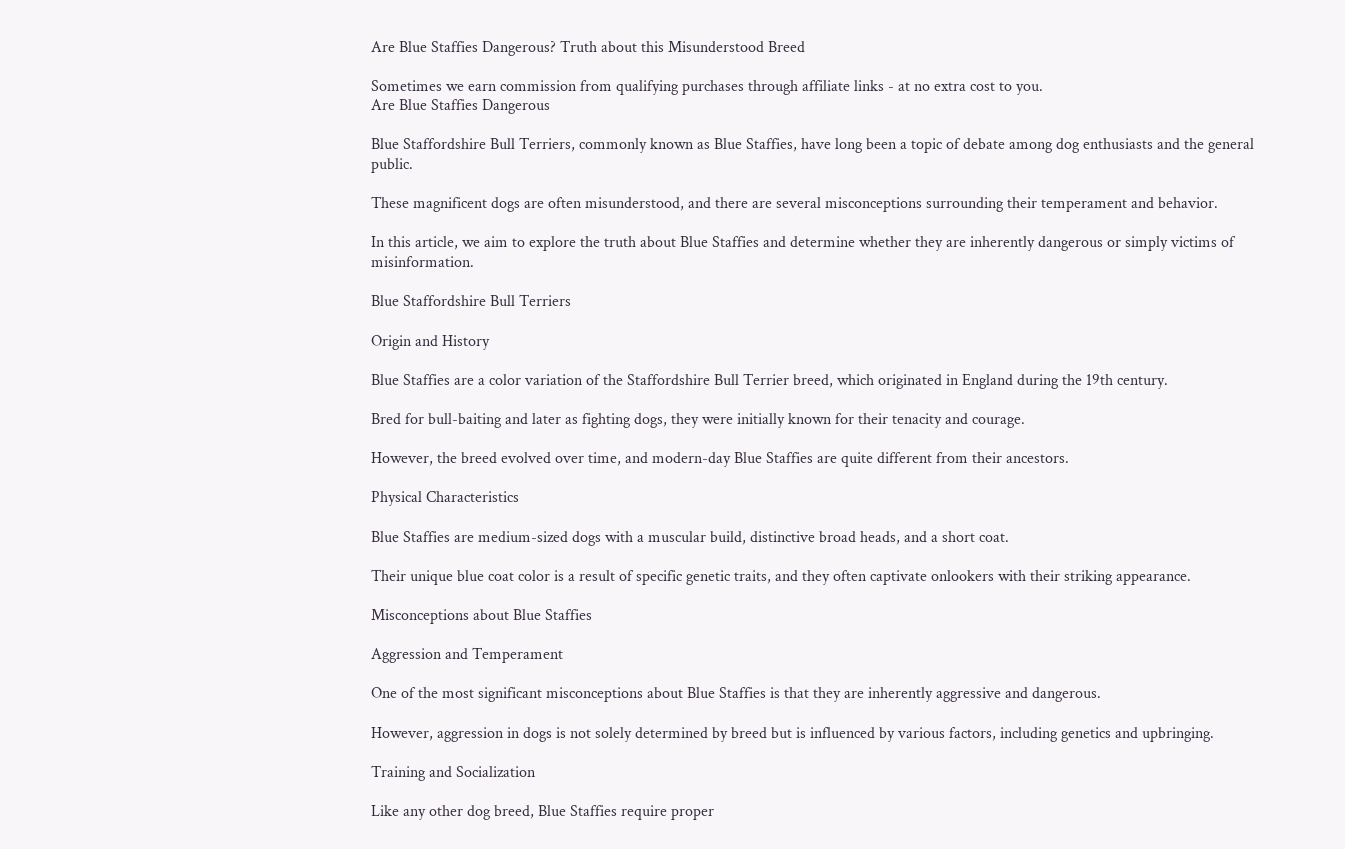Are Blue Staffies Dangerous? Truth about this Misunderstood Breed

Sometimes we earn commission from qualifying purchases through affiliate links - at no extra cost to you.
Are Blue Staffies Dangerous

Blue Staffordshire Bull Terriers, commonly known as Blue Staffies, have long been a topic of debate among dog enthusiasts and the general public.

These magnificent dogs are often misunderstood, and there are several misconceptions surrounding their temperament and behavior.

In this article, we aim to explore the truth about Blue Staffies and determine whether they are inherently dangerous or simply victims of misinformation.

Blue Staffordshire Bull Terriers

Origin and History

Blue Staffies are a color variation of the Staffordshire Bull Terrier breed, which originated in England during the 19th century.

Bred for bull-baiting and later as fighting dogs, they were initially known for their tenacity and courage.

However, the breed evolved over time, and modern-day Blue Staffies are quite different from their ancestors.

Physical Characteristics

Blue Staffies are medium-sized dogs with a muscular build, distinctive broad heads, and a short coat.

Their unique blue coat color is a result of specific genetic traits, and they often captivate onlookers with their striking appearance.

Misconceptions about Blue Staffies

Aggression and Temperament

One of the most significant misconceptions about Blue Staffies is that they are inherently aggressive and dangerous.

However, aggression in dogs is not solely determined by breed but is influenced by various factors, including genetics and upbringing.

Training and Socialization

Like any other dog breed, Blue Staffies require proper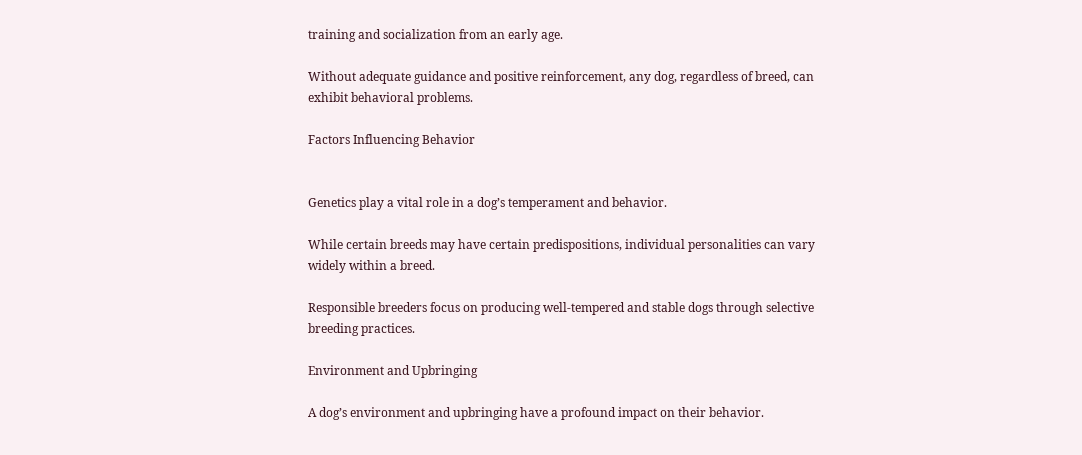training and socialization from an early age.

Without adequate guidance and positive reinforcement, any dog, regardless of breed, can exhibit behavioral problems.

Factors Influencing Behavior


Genetics play a vital role in a dog’s temperament and behavior.

While certain breeds may have certain predispositions, individual personalities can vary widely within a breed.

Responsible breeders focus on producing well-tempered and stable dogs through selective breeding practices.

Environment and Upbringing

A dog’s environment and upbringing have a profound impact on their behavior.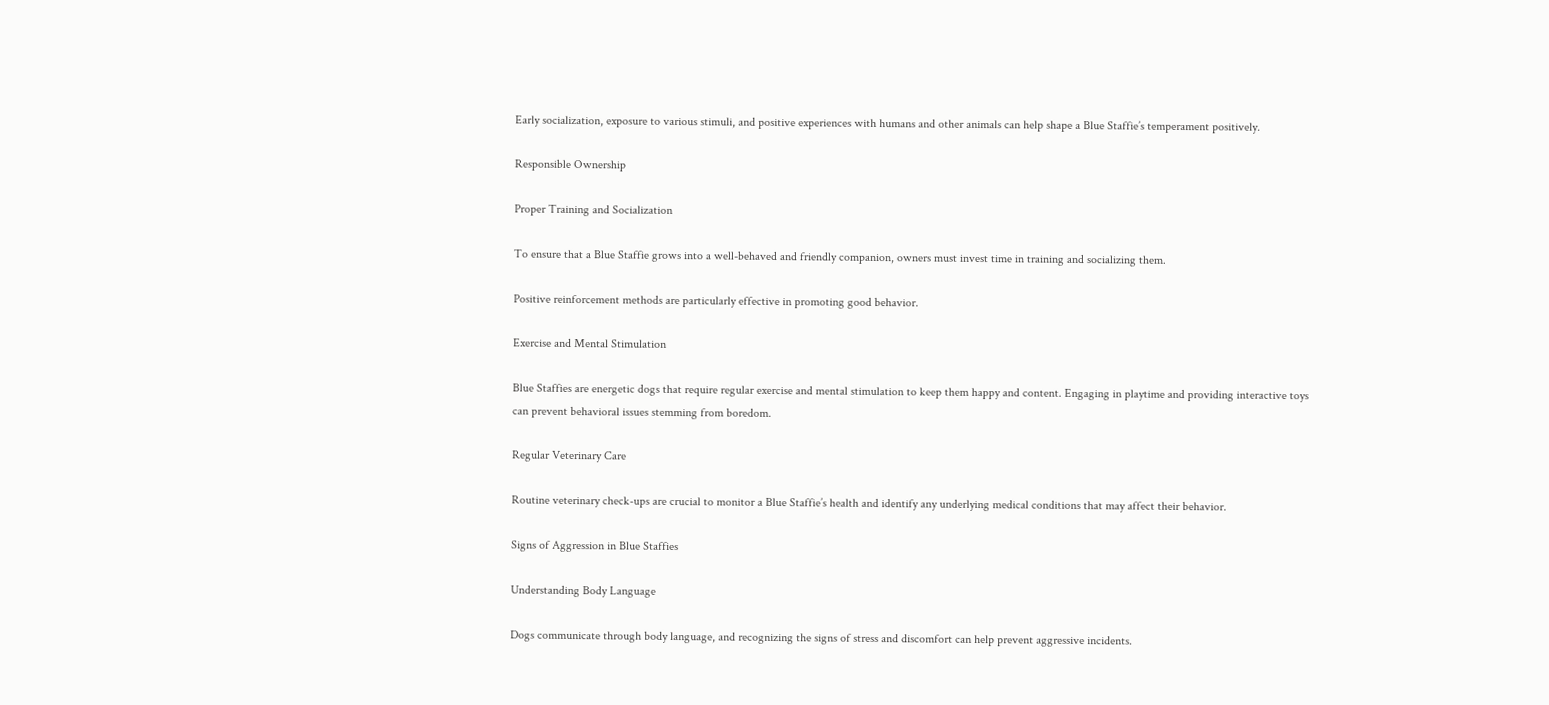Early socialization, exposure to various stimuli, and positive experiences with humans and other animals can help shape a Blue Staffie’s temperament positively.

Responsible Ownership

Proper Training and Socialization

To ensure that a Blue Staffie grows into a well-behaved and friendly companion, owners must invest time in training and socializing them.

Positive reinforcement methods are particularly effective in promoting good behavior.

Exercise and Mental Stimulation

Blue Staffies are energetic dogs that require regular exercise and mental stimulation to keep them happy and content. Engaging in playtime and providing interactive toys can prevent behavioral issues stemming from boredom.

Regular Veterinary Care

Routine veterinary check-ups are crucial to monitor a Blue Staffie’s health and identify any underlying medical conditions that may affect their behavior.

Signs of Aggression in Blue Staffies

Understanding Body Language

Dogs communicate through body language, and recognizing the signs of stress and discomfort can help prevent aggressive incidents.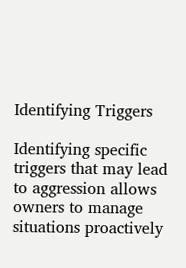Identifying Triggers

Identifying specific triggers that may lead to aggression allows owners to manage situations proactively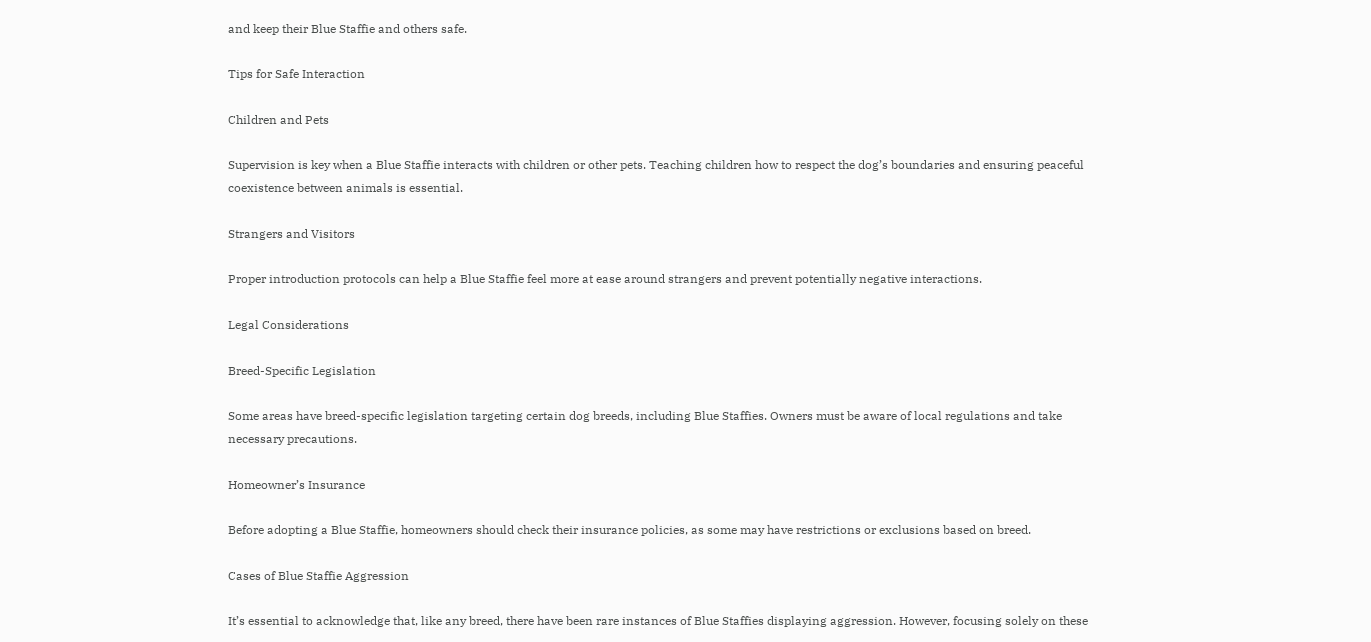and keep their Blue Staffie and others safe.

Tips for Safe Interaction

Children and Pets

Supervision is key when a Blue Staffie interacts with children or other pets. Teaching children how to respect the dog’s boundaries and ensuring peaceful coexistence between animals is essential.

Strangers and Visitors

Proper introduction protocols can help a Blue Staffie feel more at ease around strangers and prevent potentially negative interactions.

Legal Considerations

Breed-Specific Legislation

Some areas have breed-specific legislation targeting certain dog breeds, including Blue Staffies. Owners must be aware of local regulations and take necessary precautions.

Homeowner’s Insurance

Before adopting a Blue Staffie, homeowners should check their insurance policies, as some may have restrictions or exclusions based on breed.

Cases of Blue Staffie Aggression

It’s essential to acknowledge that, like any breed, there have been rare instances of Blue Staffies displaying aggression. However, focusing solely on these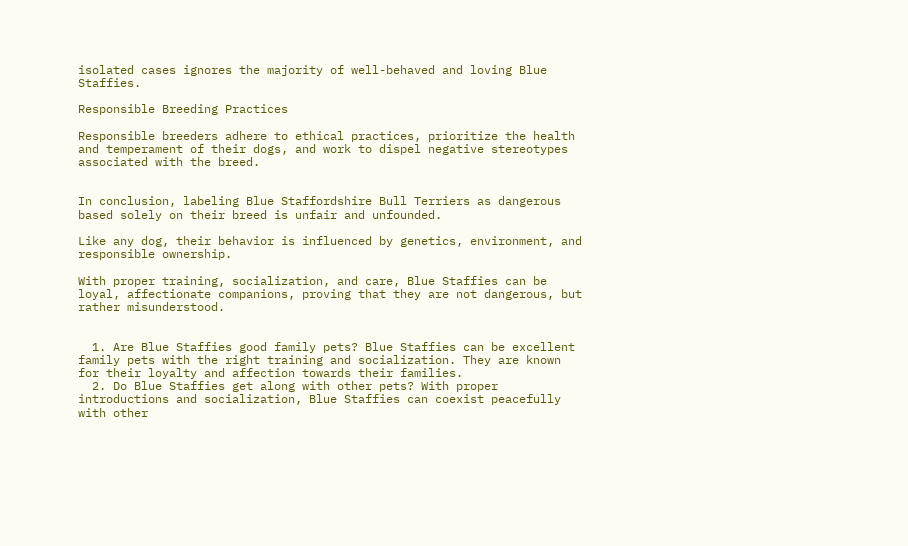isolated cases ignores the majority of well-behaved and loving Blue Staffies.

Responsible Breeding Practices

Responsible breeders adhere to ethical practices, prioritize the health and temperament of their dogs, and work to dispel negative stereotypes associated with the breed.


In conclusion, labeling Blue Staffordshire Bull Terriers as dangerous based solely on their breed is unfair and unfounded.

Like any dog, their behavior is influenced by genetics, environment, and responsible ownership.

With proper training, socialization, and care, Blue Staffies can be loyal, affectionate companions, proving that they are not dangerous, but rather misunderstood.


  1. Are Blue Staffies good family pets? Blue Staffies can be excellent family pets with the right training and socialization. They are known for their loyalty and affection towards their families.
  2. Do Blue Staffies get along with other pets? With proper introductions and socialization, Blue Staffies can coexist peacefully with other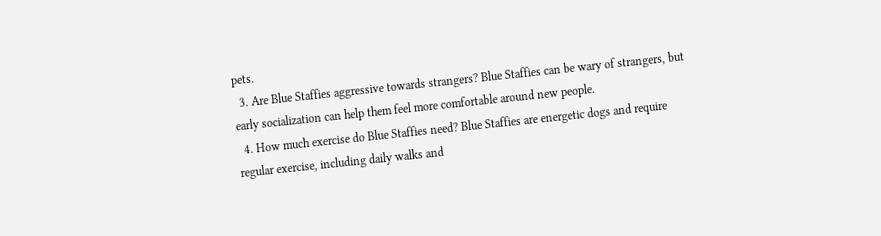pets.
  3. Are Blue Staffies aggressive towards strangers? Blue Staffies can be wary of strangers, but early socialization can help them feel more comfortable around new people.
  4. How much exercise do Blue Staffies need? Blue Staffies are energetic dogs and require regular exercise, including daily walks and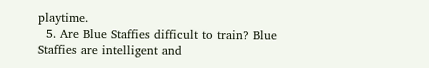playtime.
  5. Are Blue Staffies difficult to train? Blue Staffies are intelligent and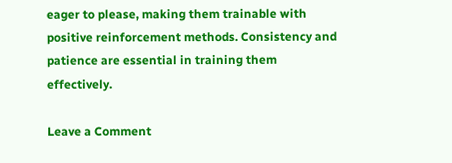eager to please, making them trainable with positive reinforcement methods. Consistency and patience are essential in training them effectively.

Leave a Comment